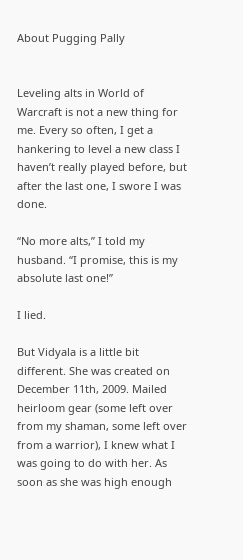About Pugging Pally


Leveling alts in World of Warcraft is not a new thing for me. Every so often, I get a hankering to level a new class I haven’t really played before, but after the last one, I swore I was done.

“No more alts,” I told my husband. “I promise, this is my absolute last one!”

I lied.

But Vidyala is a little bit different. She was created on December 11th, 2009. Mailed heirloom gear (some left over from my shaman, some left over from a warrior), I knew what I was going to do with her. As soon as she was high enough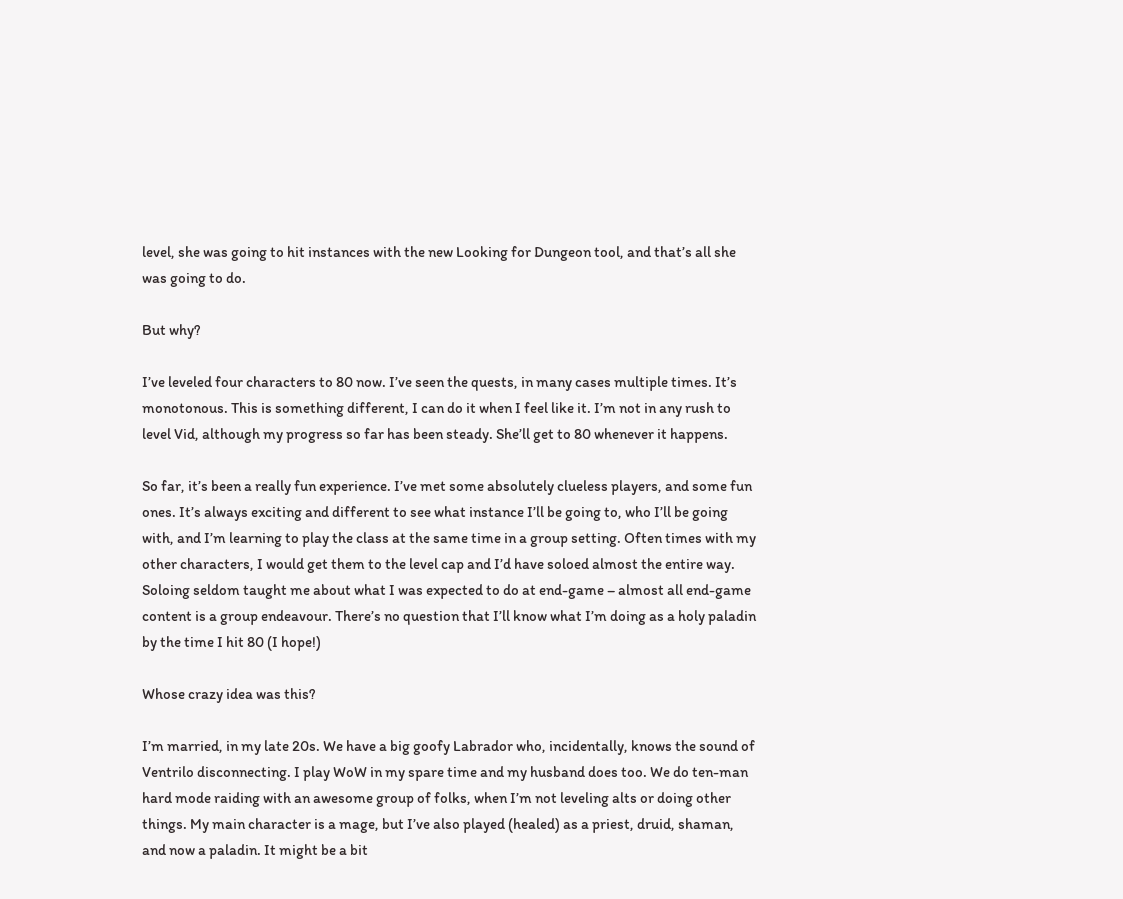level, she was going to hit instances with the new Looking for Dungeon tool, and that’s all she was going to do.

But why?

I’ve leveled four characters to 80 now. I’ve seen the quests, in many cases multiple times. It’s monotonous. This is something different, I can do it when I feel like it. I’m not in any rush to level Vid, although my progress so far has been steady. She’ll get to 80 whenever it happens.

So far, it’s been a really fun experience. I’ve met some absolutely clueless players, and some fun ones. It’s always exciting and different to see what instance I’ll be going to, who I’ll be going with, and I’m learning to play the class at the same time in a group setting. Often times with my other characters, I would get them to the level cap and I’d have soloed almost the entire way. Soloing seldom taught me about what I was expected to do at end-game – almost all end-game content is a group endeavour. There’s no question that I’ll know what I’m doing as a holy paladin by the time I hit 80 (I hope!)

Whose crazy idea was this?

I’m married, in my late 20s. We have a big goofy Labrador who, incidentally, knows the sound of Ventrilo disconnecting. I play WoW in my spare time and my husband does too. We do ten-man hard mode raiding with an awesome group of folks, when I’m not leveling alts or doing other things. My main character is a mage, but I’ve also played (healed) as a priest, druid, shaman, and now a paladin. It might be a bit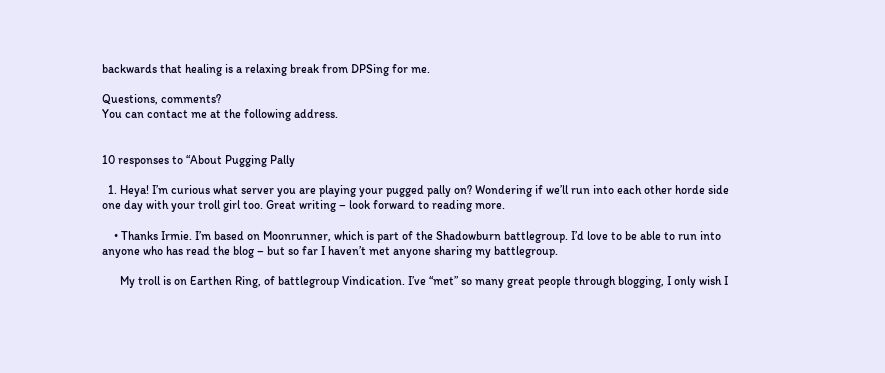backwards that healing is a relaxing break from DPSing for me.

Questions, comments?
You can contact me at the following address.


10 responses to “About Pugging Pally

  1. Heya! I’m curious what server you are playing your pugged pally on? Wondering if we’ll run into each other horde side one day with your troll girl too. Great writing – look forward to reading more.

    • Thanks Irmie. I’m based on Moonrunner, which is part of the Shadowburn battlegroup. I’d love to be able to run into anyone who has read the blog – but so far I haven’t met anyone sharing my battlegroup.

      My troll is on Earthen Ring, of battlegroup Vindication. I’ve “met” so many great people through blogging, I only wish I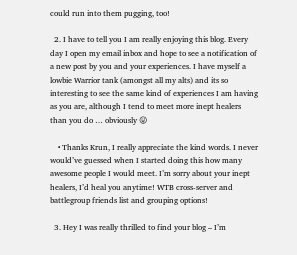could run into them pugging, too!

  2. I have to tell you I am really enjoying this blog. Every day I open my email inbox and hope to see a notification of a new post by you and your experiences. I have myself a lowbie Warrior tank (amongst all my alts) and its so interesting to see the same kind of experiences I am having as you are, although I tend to meet more inept healers than you do … obviously 😛

    • Thanks Krun, I really appreciate the kind words. I never would’ve guessed when I started doing this how many awesome people I would meet. I’m sorry about your inept healers, I’d heal you anytime! WTB cross-server and battlegroup friends list and grouping options!

  3. Hey I was really thrilled to find your blog – I’m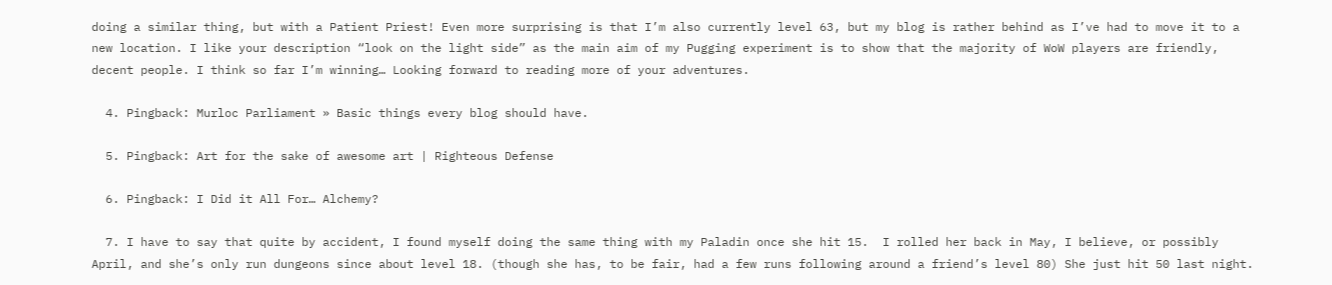doing a similar thing, but with a Patient Priest! Even more surprising is that I’m also currently level 63, but my blog is rather behind as I’ve had to move it to a new location. I like your description “look on the light side” as the main aim of my Pugging experiment is to show that the majority of WoW players are friendly, decent people. I think so far I’m winning… Looking forward to reading more of your adventures.

  4. Pingback: Murloc Parliament » Basic things every blog should have.

  5. Pingback: Art for the sake of awesome art | Righteous Defense

  6. Pingback: I Did it All For… Alchemy?

  7. I have to say that quite by accident, I found myself doing the same thing with my Paladin once she hit 15.  I rolled her back in May, I believe, or possibly April, and she’s only run dungeons since about level 18. (though she has, to be fair, had a few runs following around a friend’s level 80) She just hit 50 last night.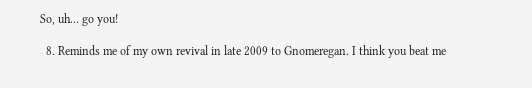So, uh… go you!

  8. Reminds me of my own revival in late 2009 to Gnomeregan. I think you beat me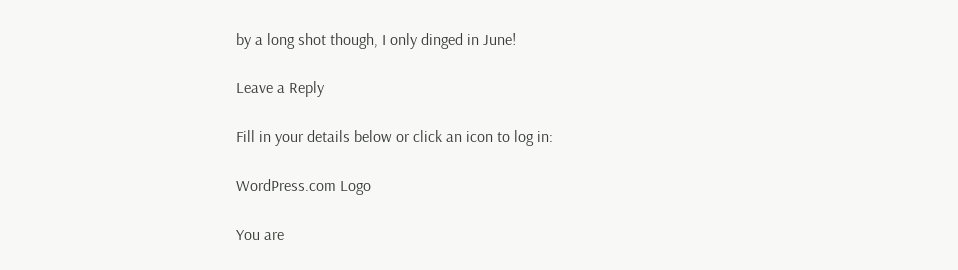by a long shot though, I only dinged in June!

Leave a Reply

Fill in your details below or click an icon to log in:

WordPress.com Logo

You are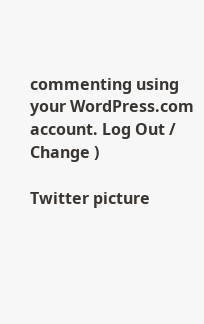commenting using your WordPress.com account. Log Out /  Change )

Twitter picture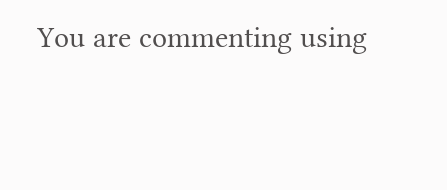You are commenting using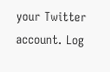your Twitter account. Log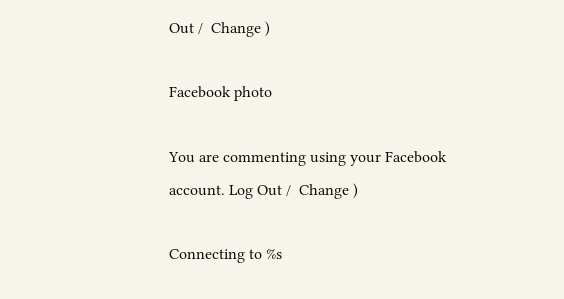Out /  Change )

Facebook photo

You are commenting using your Facebook account. Log Out /  Change )

Connecting to %s